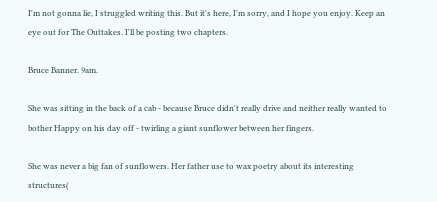I'm not gonna lie, I struggled writing this. But it's here, I'm sorry, and I hope you enjoy. Keep an eye out for The Outtakes. I'll be posting two chapters.

Bruce Banner. 9am.

She was sitting in the back of a cab - because Bruce didn't really drive and neither really wanted to bother Happy on his day off - twirling a giant sunflower between her fingers.

She was never a big fan of sunflowers. Her father use to wax poetry about its interesting structures(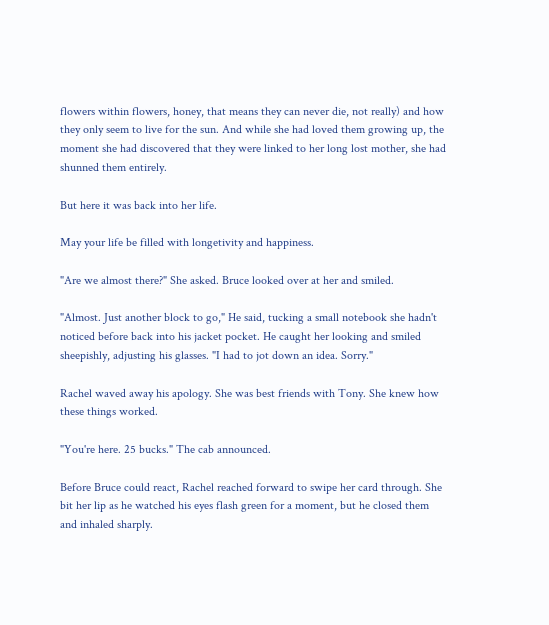flowers within flowers, honey, that means they can never die, not really) and how they only seem to live for the sun. And while she had loved them growing up, the moment she had discovered that they were linked to her long lost mother, she had shunned them entirely.

But here it was back into her life.

May your life be filled with longetivity and happiness.

"Are we almost there?" She asked. Bruce looked over at her and smiled.

"Almost. Just another block to go," He said, tucking a small notebook she hadn't noticed before back into his jacket pocket. He caught her looking and smiled sheepishly, adjusting his glasses. "I had to jot down an idea. Sorry."

Rachel waved away his apology. She was best friends with Tony. She knew how these things worked.

"You're here. 25 bucks." The cab announced.

Before Bruce could react, Rachel reached forward to swipe her card through. She bit her lip as he watched his eyes flash green for a moment, but he closed them and inhaled sharply.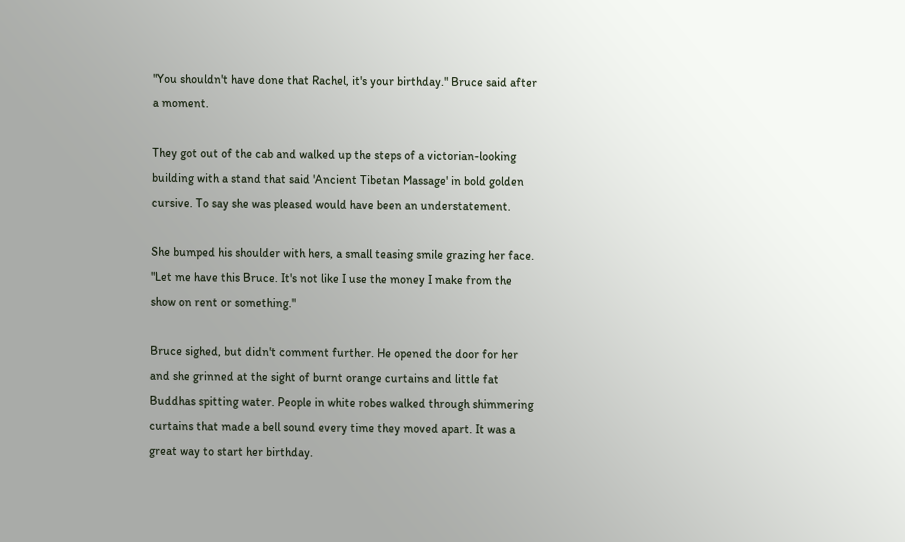"You shouldn't have done that Rachel, it's your birthday." Bruce said after a moment.

They got out of the cab and walked up the steps of a victorian-looking building with a stand that said 'Ancient Tibetan Massage' in bold golden cursive. To say she was pleased would have been an understatement.

She bumped his shoulder with hers, a small teasing smile grazing her face. "Let me have this Bruce. It's not like I use the money I make from the show on rent or something."

Bruce sighed, but didn't comment further. He opened the door for her and she grinned at the sight of burnt orange curtains and little fat Buddhas spitting water. People in white robes walked through shimmering curtains that made a bell sound every time they moved apart. It was a great way to start her birthday.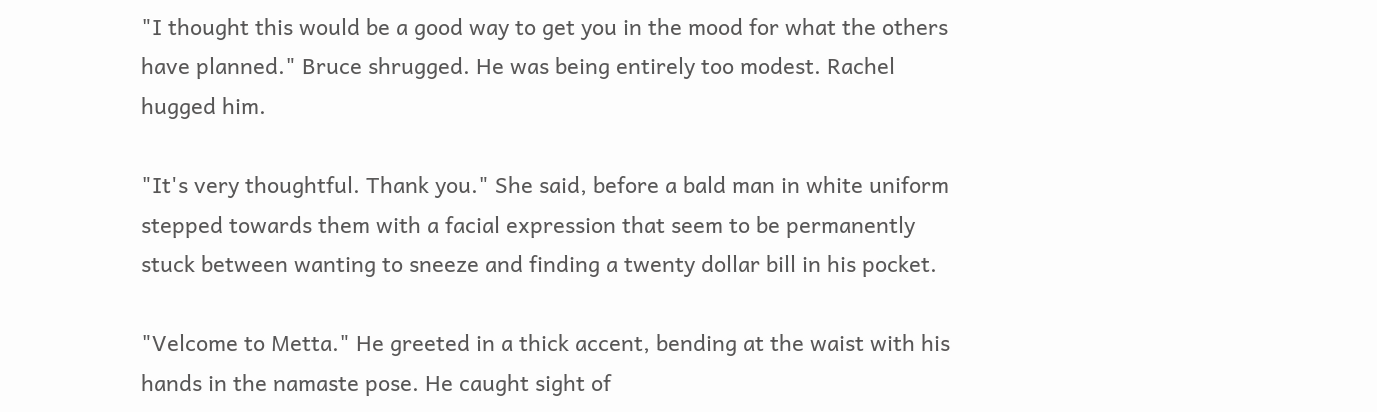"I thought this would be a good way to get you in the mood for what the others have planned." Bruce shrugged. He was being entirely too modest. Rachel hugged him.

"It's very thoughtful. Thank you." She said, before a bald man in white uniform stepped towards them with a facial expression that seem to be permanently stuck between wanting to sneeze and finding a twenty dollar bill in his pocket.

"Velcome to Metta." He greeted in a thick accent, bending at the waist with his hands in the namaste pose. He caught sight of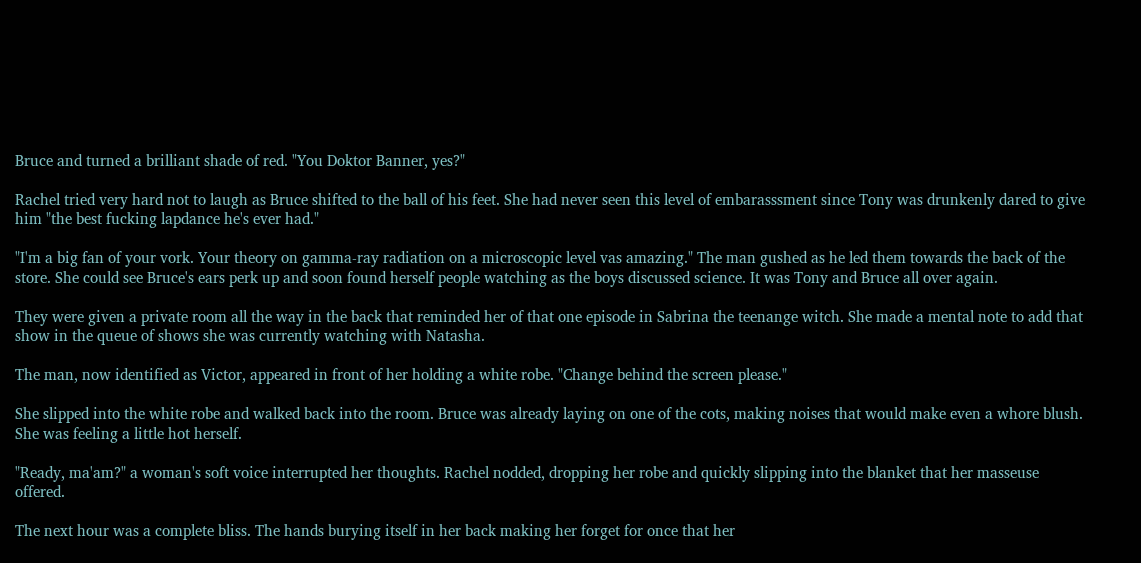Bruce and turned a brilliant shade of red. "You Doktor Banner, yes?"

Rachel tried very hard not to laugh as Bruce shifted to the ball of his feet. She had never seen this level of embarasssment since Tony was drunkenly dared to give him "the best fucking lapdance he's ever had."

"I'm a big fan of your vork. Your theory on gamma-ray radiation on a microscopic level vas amazing." The man gushed as he led them towards the back of the store. She could see Bruce's ears perk up and soon found herself people watching as the boys discussed science. It was Tony and Bruce all over again.

They were given a private room all the way in the back that reminded her of that one episode in Sabrina the teenange witch. She made a mental note to add that show in the queue of shows she was currently watching with Natasha.

The man, now identified as Victor, appeared in front of her holding a white robe. "Change behind the screen please."

She slipped into the white robe and walked back into the room. Bruce was already laying on one of the cots, making noises that would make even a whore blush. She was feeling a little hot herself.

"Ready, ma'am?" a woman's soft voice interrupted her thoughts. Rachel nodded, dropping her robe and quickly slipping into the blanket that her masseuse offered.

The next hour was a complete bliss. The hands burying itself in her back making her forget for once that her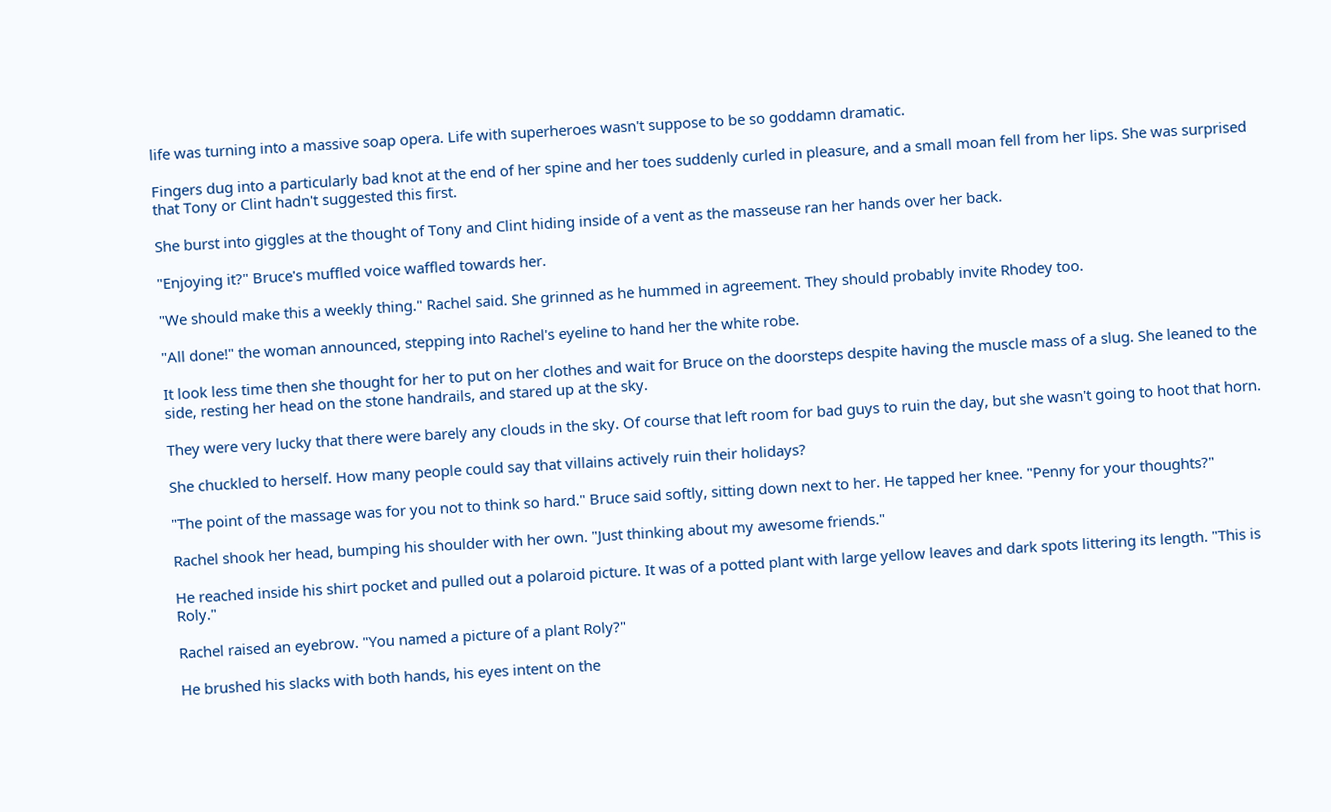life was turning into a massive soap opera. Life with superheroes wasn't suppose to be so goddamn dramatic.

Fingers dug into a particularly bad knot at the end of her spine and her toes suddenly curled in pleasure, and a small moan fell from her lips. She was surprised that Tony or Clint hadn't suggested this first.

She burst into giggles at the thought of Tony and Clint hiding inside of a vent as the masseuse ran her hands over her back.

"Enjoying it?" Bruce's muffled voice waffled towards her.

"We should make this a weekly thing." Rachel said. She grinned as he hummed in agreement. They should probably invite Rhodey too.

"All done!" the woman announced, stepping into Rachel's eyeline to hand her the white robe.

It look less time then she thought for her to put on her clothes and wait for Bruce on the doorsteps despite having the muscle mass of a slug. She leaned to the side, resting her head on the stone handrails, and stared up at the sky.

They were very lucky that there were barely any clouds in the sky. Of course that left room for bad guys to ruin the day, but she wasn't going to hoot that horn.

She chuckled to herself. How many people could say that villains actively ruin their holidays?

"The point of the massage was for you not to think so hard." Bruce said softly, sitting down next to her. He tapped her knee. "Penny for your thoughts?"

Rachel shook her head, bumping his shoulder with her own. "Just thinking about my awesome friends."

He reached inside his shirt pocket and pulled out a polaroid picture. It was of a potted plant with large yellow leaves and dark spots littering its length. "This is Roly."

Rachel raised an eyebrow. "You named a picture of a plant Roly?"

He brushed his slacks with both hands, his eyes intent on the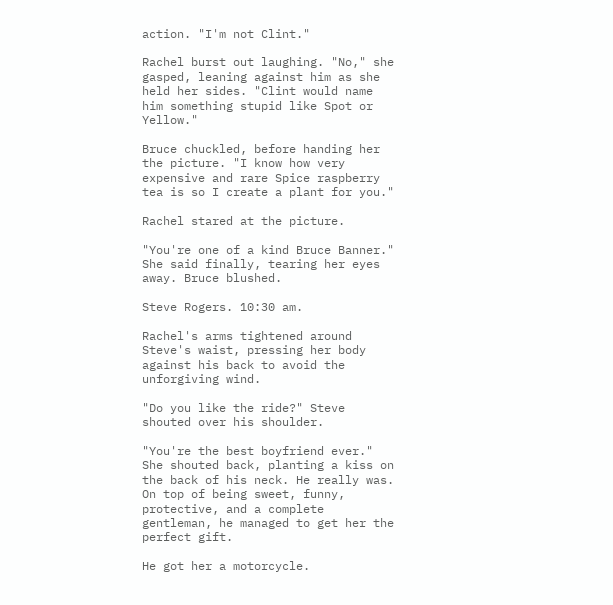action. "I'm not Clint."

Rachel burst out laughing. "No," she gasped, leaning against him as she held her sides. "Clint would name him something stupid like Spot or Yellow."

Bruce chuckled, before handing her the picture. "I know how very expensive and rare Spice raspberry tea is so I create a plant for you."

Rachel stared at the picture.

"You're one of a kind Bruce Banner." She said finally, tearing her eyes away. Bruce blushed.

Steve Rogers. 10:30 am.

Rachel's arms tightened around Steve's waist, pressing her body against his back to avoid the unforgiving wind.

"Do you like the ride?" Steve shouted over his shoulder.

"You're the best boyfriend ever." She shouted back, planting a kiss on the back of his neck. He really was. On top of being sweet, funny, protective, and a complete gentleman, he managed to get her the perfect gift.

He got her a motorcycle.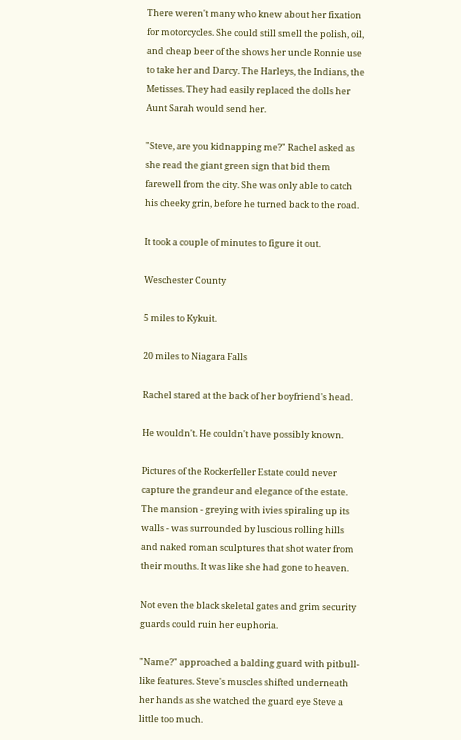There weren't many who knew about her fixation for motorcycles. She could still smell the polish, oil, and cheap beer of the shows her uncle Ronnie use to take her and Darcy. The Harleys, the Indians, the Metisses. They had easily replaced the dolls her Aunt Sarah would send her.

"Steve, are you kidnapping me?" Rachel asked as she read the giant green sign that bid them farewell from the city. She was only able to catch his cheeky grin, before he turned back to the road.

It took a couple of minutes to figure it out.

Weschester County

5 miles to Kykuit.

20 miles to Niagara Falls

Rachel stared at the back of her boyfriend's head.

He wouldn't. He couldn't have possibly known.

Pictures of the Rockerfeller Estate could never capture the grandeur and elegance of the estate. The mansion - greying with ivies spiraling up its walls - was surrounded by luscious rolling hills and naked roman sculptures that shot water from their mouths. It was like she had gone to heaven.

Not even the black skeletal gates and grim security guards could ruin her euphoria.

"Name?" approached a balding guard with pitbull-like features. Steve's muscles shifted underneath her hands as she watched the guard eye Steve a little too much.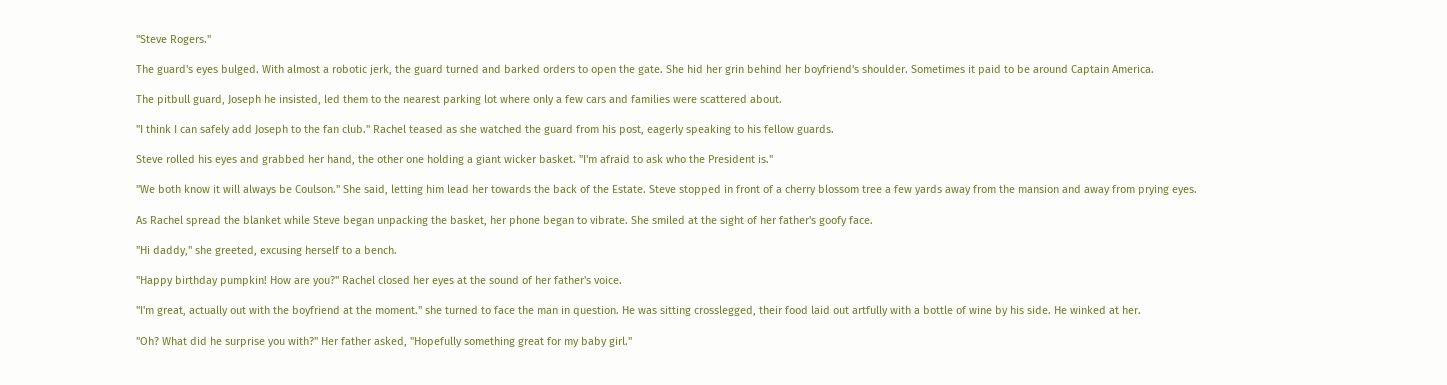"Steve Rogers."

The guard's eyes bulged. With almost a robotic jerk, the guard turned and barked orders to open the gate. She hid her grin behind her boyfriend's shoulder. Sometimes it paid to be around Captain America.

The pitbull guard, Joseph he insisted, led them to the nearest parking lot where only a few cars and families were scattered about.

"I think I can safely add Joseph to the fan club." Rachel teased as she watched the guard from his post, eagerly speaking to his fellow guards.

Steve rolled his eyes and grabbed her hand, the other one holding a giant wicker basket. "I'm afraid to ask who the President is."

"We both know it will always be Coulson." She said, letting him lead her towards the back of the Estate. Steve stopped in front of a cherry blossom tree a few yards away from the mansion and away from prying eyes.

As Rachel spread the blanket while Steve began unpacking the basket, her phone began to vibrate. She smiled at the sight of her father's goofy face.

"Hi daddy," she greeted, excusing herself to a bench.

"Happy birthday pumpkin! How are you?" Rachel closed her eyes at the sound of her father's voice.

"I'm great, actually out with the boyfriend at the moment." she turned to face the man in question. He was sitting crosslegged, their food laid out artfully with a bottle of wine by his side. He winked at her.

"Oh? What did he surprise you with?" Her father asked, "Hopefully something great for my baby girl."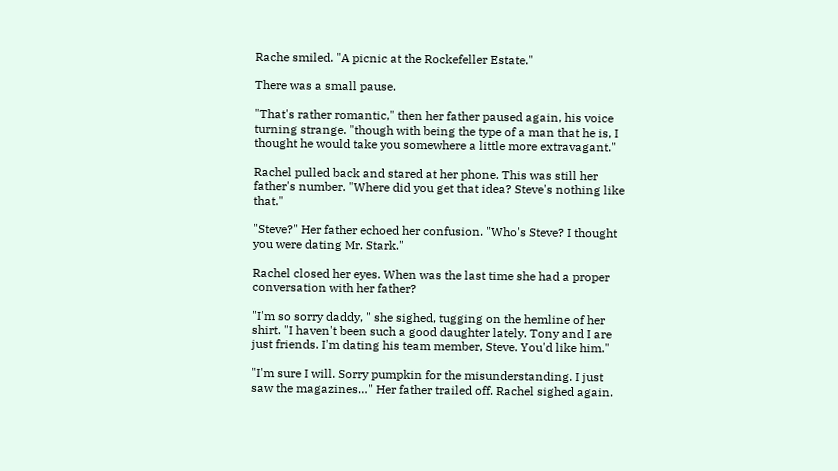Rache smiled. "A picnic at the Rockefeller Estate."

There was a small pause.

"That's rather romantic," then her father paused again, his voice turning strange. "though with being the type of a man that he is, I thought he would take you somewhere a little more extravagant."

Rachel pulled back and stared at her phone. This was still her father's number. "Where did you get that idea? Steve's nothing like that."

"Steve?" Her father echoed her confusion. "Who's Steve? I thought you were dating Mr. Stark."

Rachel closed her eyes. When was the last time she had a proper conversation with her father?

"I'm so sorry daddy, " she sighed, tugging on the hemline of her shirt. "I haven't been such a good daughter lately. Tony and I are just friends. I'm dating his team member, Steve. You'd like him."

"I'm sure I will. Sorry pumpkin for the misunderstanding. I just saw the magazines…" Her father trailed off. Rachel sighed again.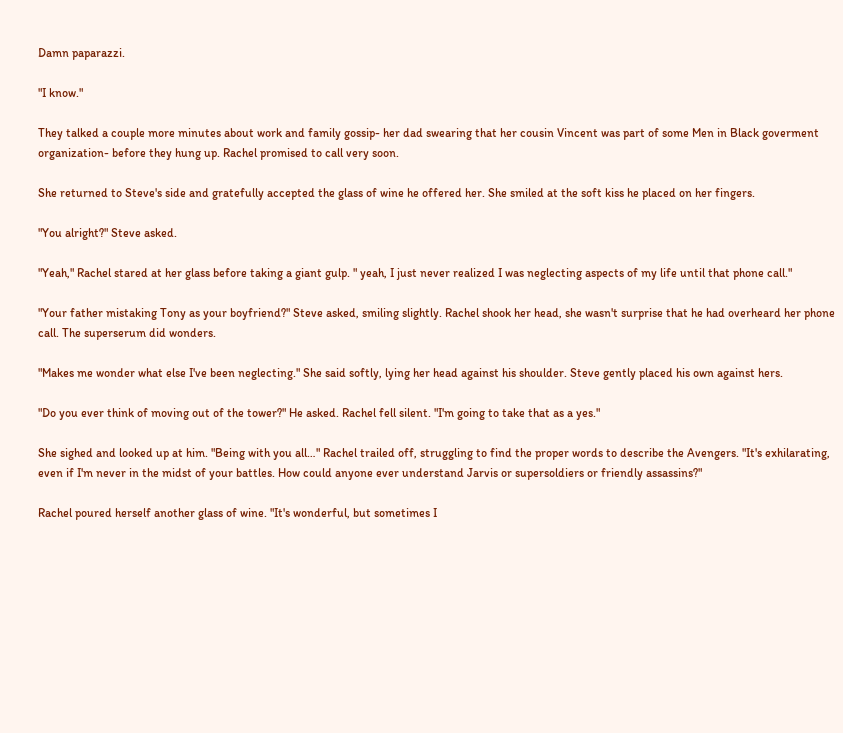Damn paparazzi.

"I know."

They talked a couple more minutes about work and family gossip- her dad swearing that her cousin Vincent was part of some Men in Black goverment organization- before they hung up. Rachel promised to call very soon.

She returned to Steve's side and gratefully accepted the glass of wine he offered her. She smiled at the soft kiss he placed on her fingers.

"You alright?" Steve asked.

"Yeah," Rachel stared at her glass before taking a giant gulp. " yeah, I just never realized I was neglecting aspects of my life until that phone call."

"Your father mistaking Tony as your boyfriend?" Steve asked, smiling slightly. Rachel shook her head, she wasn't surprise that he had overheard her phone call. The superserum did wonders.

"Makes me wonder what else I've been neglecting." She said softly, lying her head against his shoulder. Steve gently placed his own against hers.

"Do you ever think of moving out of the tower?" He asked. Rachel fell silent. "I'm going to take that as a yes."

She sighed and looked up at him. "Being with you all…" Rachel trailed off, struggling to find the proper words to describe the Avengers. "It's exhilarating, even if I'm never in the midst of your battles. How could anyone ever understand Jarvis or supersoldiers or friendly assassins?"

Rachel poured herself another glass of wine. "It's wonderful, but sometimes I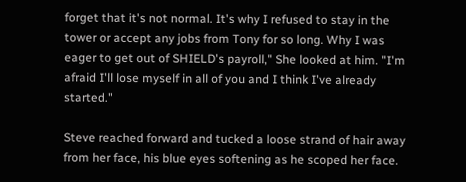forget that it's not normal. It's why I refused to stay in the tower or accept any jobs from Tony for so long. Why I was eager to get out of SHIELD's payroll," She looked at him. "I'm afraid I'll lose myself in all of you and I think I've already started."

Steve reached forward and tucked a loose strand of hair away from her face, his blue eyes softening as he scoped her face.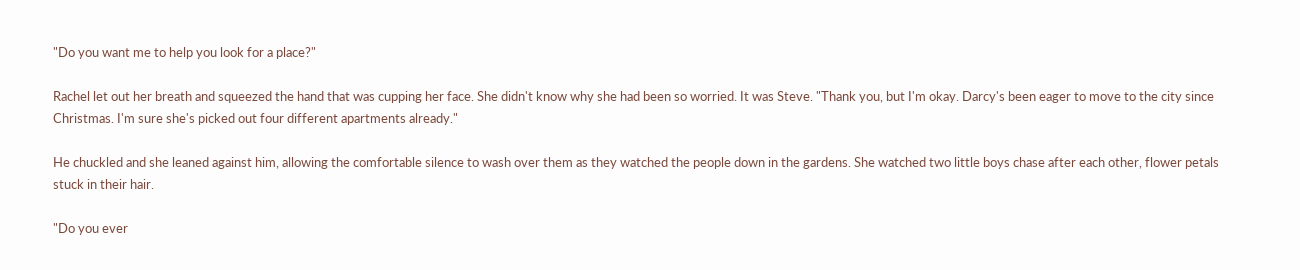"Do you want me to help you look for a place?"

Rachel let out her breath and squeezed the hand that was cupping her face. She didn't know why she had been so worried. It was Steve. "Thank you, but I'm okay. Darcy's been eager to move to the city since Christmas. I'm sure she's picked out four different apartments already."

He chuckled and she leaned against him, allowing the comfortable silence to wash over them as they watched the people down in the gardens. She watched two little boys chase after each other, flower petals stuck in their hair.

"Do you ever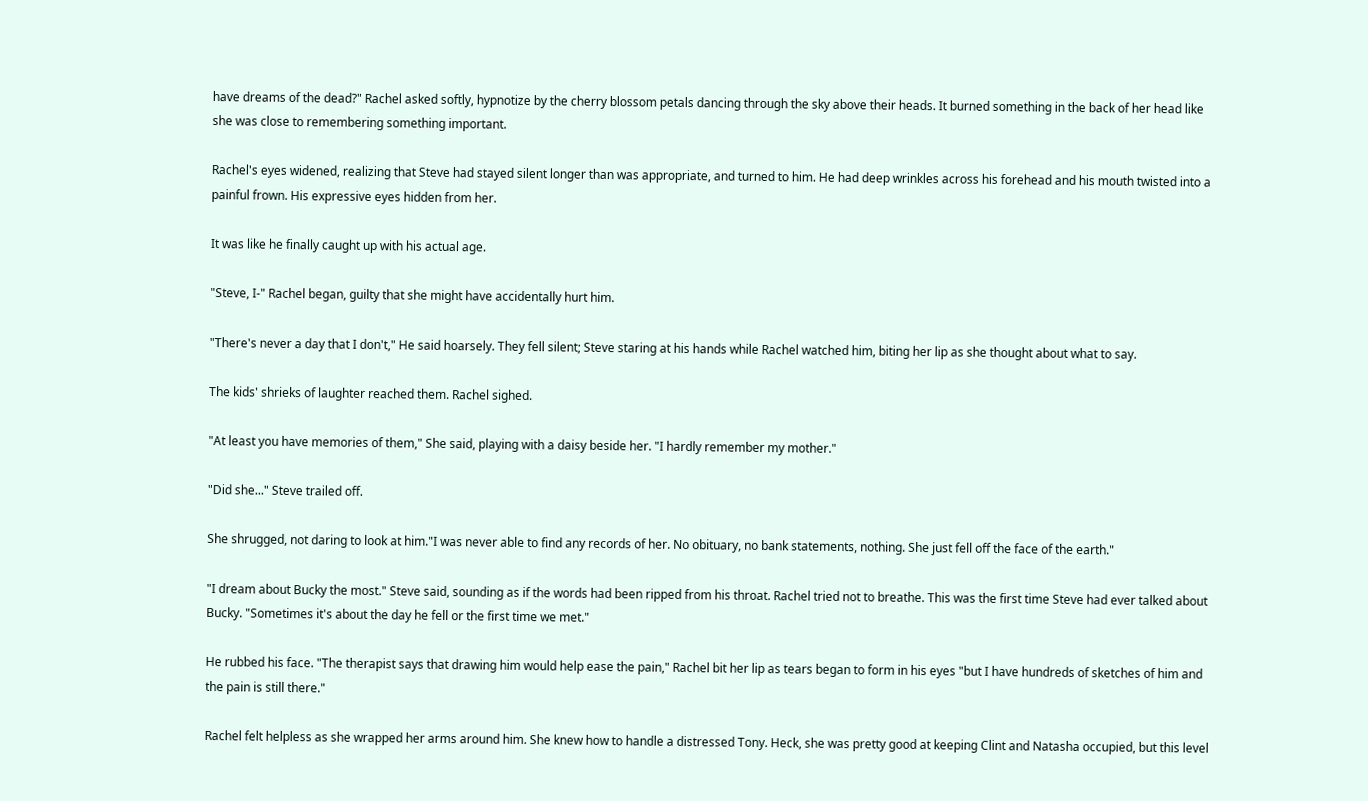have dreams of the dead?" Rachel asked softly, hypnotize by the cherry blossom petals dancing through the sky above their heads. It burned something in the back of her head like she was close to remembering something important.

Rachel's eyes widened, realizing that Steve had stayed silent longer than was appropriate, and turned to him. He had deep wrinkles across his forehead and his mouth twisted into a painful frown. His expressive eyes hidden from her.

It was like he finally caught up with his actual age.

"Steve, I-" Rachel began, guilty that she might have accidentally hurt him.

"There's never a day that I don't," He said hoarsely. They fell silent; Steve staring at his hands while Rachel watched him, biting her lip as she thought about what to say.

The kids' shrieks of laughter reached them. Rachel sighed.

"At least you have memories of them," She said, playing with a daisy beside her. "I hardly remember my mother."

"Did she..." Steve trailed off.

She shrugged, not daring to look at him."I was never able to find any records of her. No obituary, no bank statements, nothing. She just fell off the face of the earth."

"I dream about Bucky the most." Steve said, sounding as if the words had been ripped from his throat. Rachel tried not to breathe. This was the first time Steve had ever talked about Bucky. "Sometimes it's about the day he fell or the first time we met."

He rubbed his face. "The therapist says that drawing him would help ease the pain," Rachel bit her lip as tears began to form in his eyes "but I have hundreds of sketches of him and the pain is still there."

Rachel felt helpless as she wrapped her arms around him. She knew how to handle a distressed Tony. Heck, she was pretty good at keeping Clint and Natasha occupied, but this level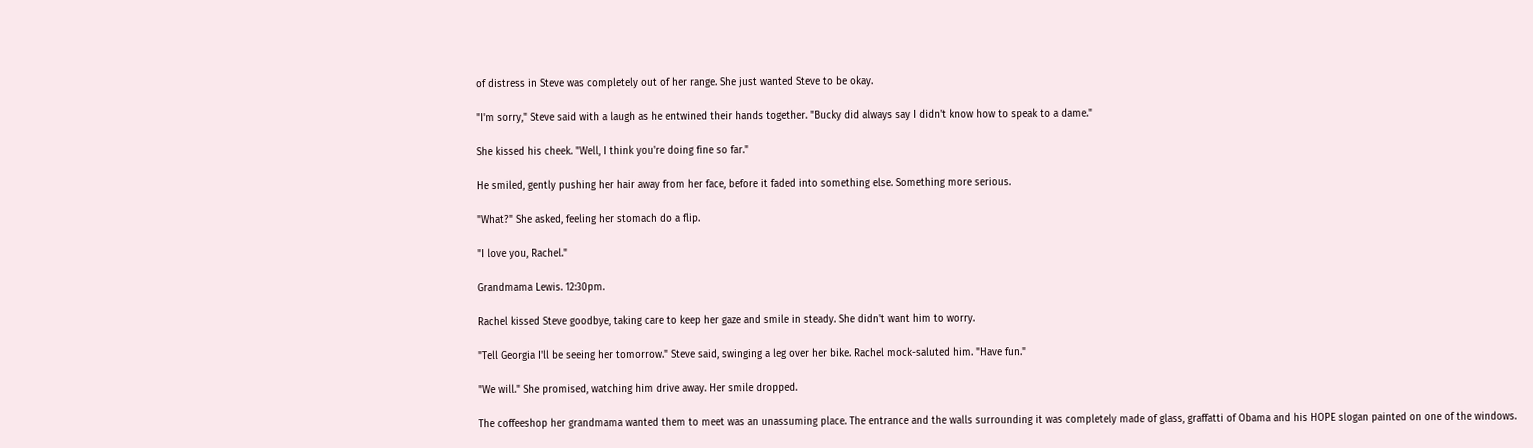of distress in Steve was completely out of her range. She just wanted Steve to be okay.

"I'm sorry," Steve said with a laugh as he entwined their hands together. "Bucky did always say I didn't know how to speak to a dame."

She kissed his cheek. "Well, I think you're doing fine so far."

He smiled, gently pushing her hair away from her face, before it faded into something else. Something more serious.

"What?" She asked, feeling her stomach do a flip.

"I love you, Rachel."

Grandmama Lewis. 12:30pm.

Rachel kissed Steve goodbye, taking care to keep her gaze and smile in steady. She didn't want him to worry.

"Tell Georgia I'll be seeing her tomorrow." Steve said, swinging a leg over her bike. Rachel mock-saluted him. "Have fun."

"We will." She promised, watching him drive away. Her smile dropped.

The coffeeshop her grandmama wanted them to meet was an unassuming place. The entrance and the walls surrounding it was completely made of glass, graffatti of Obama and his HOPE slogan painted on one of the windows.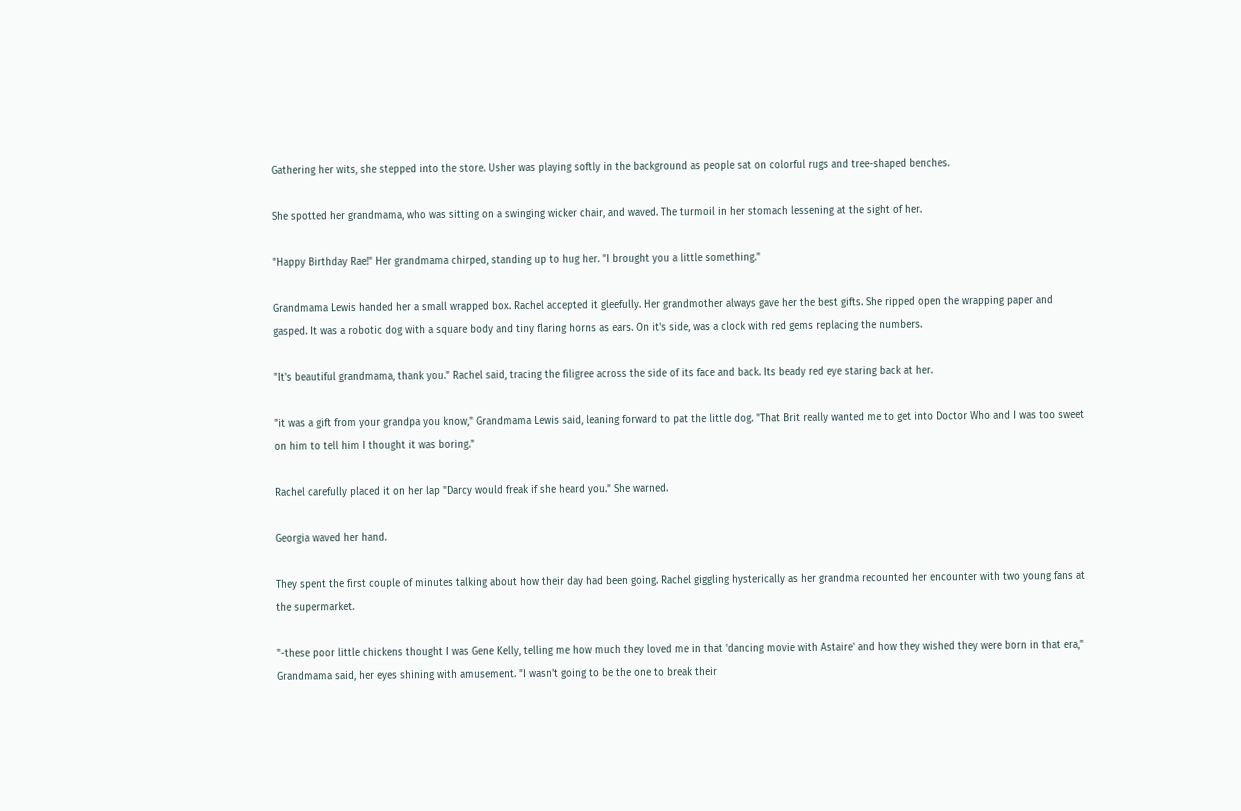Gathering her wits, she stepped into the store. Usher was playing softly in the background as people sat on colorful rugs and tree-shaped benches.

She spotted her grandmama, who was sitting on a swinging wicker chair, and waved. The turmoil in her stomach lessening at the sight of her.

"Happy Birthday Rae!" Her grandmama chirped, standing up to hug her. "I brought you a little something."

Grandmama Lewis handed her a small wrapped box. Rachel accepted it gleefully. Her grandmother always gave her the best gifts. She ripped open the wrapping paper and gasped. It was a robotic dog with a square body and tiny flaring horns as ears. On it's side, was a clock with red gems replacing the numbers.

"It's beautiful grandmama, thank you." Rachel said, tracing the filigree across the side of its face and back. Its beady red eye staring back at her.

"it was a gift from your grandpa you know," Grandmama Lewis said, leaning forward to pat the little dog. "That Brit really wanted me to get into Doctor Who and I was too sweet on him to tell him I thought it was boring."

Rachel carefully placed it on her lap "Darcy would freak if she heard you." She warned.

Georgia waved her hand.

They spent the first couple of minutes talking about how their day had been going. Rachel giggling hysterically as her grandma recounted her encounter with two young fans at the supermarket.

"-these poor little chickens thought I was Gene Kelly, telling me how much they loved me in that 'dancing movie with Astaire' and how they wished they were born in that era," Grandmama said, her eyes shining with amusement. "I wasn't going to be the one to break their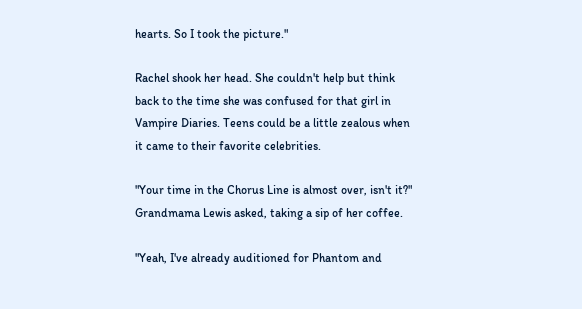hearts. So I took the picture."

Rachel shook her head. She couldn't help but think back to the time she was confused for that girl in Vampire Diaries. Teens could be a little zealous when it came to their favorite celebrities.

"Your time in the Chorus Line is almost over, isn't it?" Grandmama Lewis asked, taking a sip of her coffee.

"Yeah, I've already auditioned for Phantom and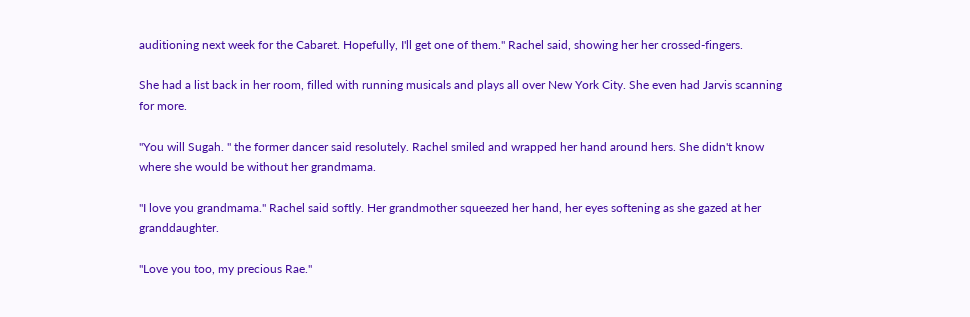auditioning next week for the Cabaret. Hopefully, I'll get one of them." Rachel said, showing her her crossed-fingers.

She had a list back in her room, filled with running musicals and plays all over New York City. She even had Jarvis scanning for more.

"You will Sugah. " the former dancer said resolutely. Rachel smiled and wrapped her hand around hers. She didn't know where she would be without her grandmama.

"I love you grandmama." Rachel said softly. Her grandmother squeezed her hand, her eyes softening as she gazed at her granddaughter.

"Love you too, my precious Rae."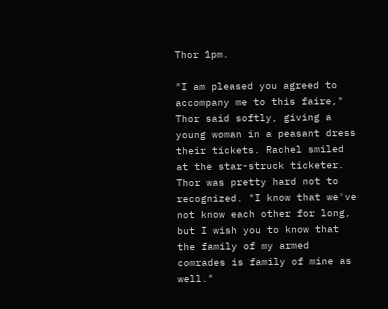Thor 1pm.

"I am pleased you agreed to accompany me to this faire," Thor said softly, giving a young woman in a peasant dress their tickets. Rachel smiled at the star-struck ticketer. Thor was pretty hard not to recognized. "I know that we've not know each other for long, but I wish you to know that the family of my armed comrades is family of mine as well."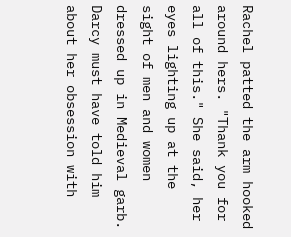Rachel patted the arm hooked around hers. "Thank you for all of this." She said, her eyes lighting up at the sight of men and women dressed up in Medieval garb. Darcy must have told him about her obsession with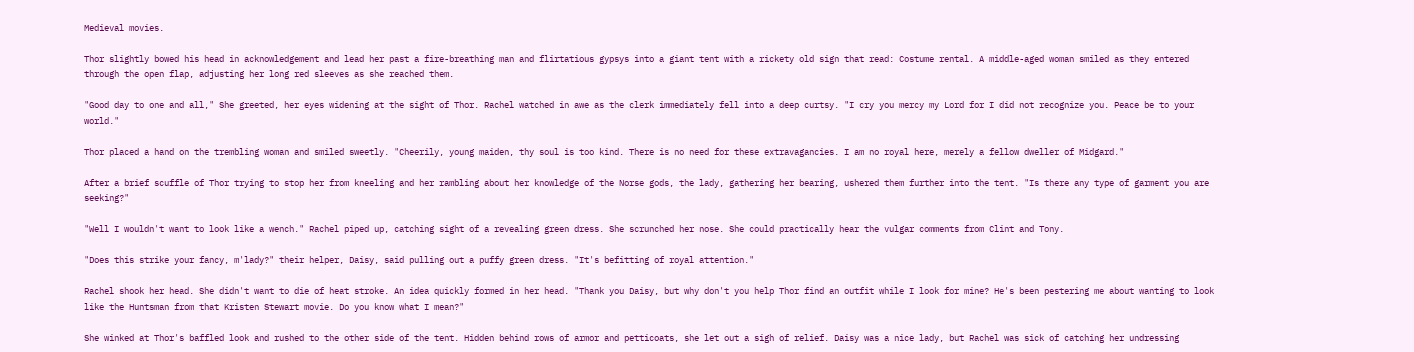Medieval movies.

Thor slightly bowed his head in acknowledgement and lead her past a fire-breathing man and flirtatious gypsys into a giant tent with a rickety old sign that read: Costume rental. A middle-aged woman smiled as they entered through the open flap, adjusting her long red sleeves as she reached them.

"Good day to one and all," She greeted, her eyes widening at the sight of Thor. Rachel watched in awe as the clerk immediately fell into a deep curtsy. "I cry you mercy my Lord for I did not recognize you. Peace be to your world."

Thor placed a hand on the trembling woman and smiled sweetly. "Cheerily, young maiden, thy soul is too kind. There is no need for these extravagancies. I am no royal here, merely a fellow dweller of Midgard."

After a brief scuffle of Thor trying to stop her from kneeling and her rambling about her knowledge of the Norse gods, the lady, gathering her bearing, ushered them further into the tent. "Is there any type of garment you are seeking?"

"Well I wouldn't want to look like a wench." Rachel piped up, catching sight of a revealing green dress. She scrunched her nose. She could practically hear the vulgar comments from Clint and Tony.

"Does this strike your fancy, m'lady?" their helper, Daisy, said pulling out a puffy green dress. "It's befitting of royal attention."

Rachel shook her head. She didn't want to die of heat stroke. An idea quickly formed in her head. "Thank you Daisy, but why don't you help Thor find an outfit while I look for mine? He's been pestering me about wanting to look like the Huntsman from that Kristen Stewart movie. Do you know what I mean?"

She winked at Thor's baffled look and rushed to the other side of the tent. Hidden behind rows of armor and petticoats, she let out a sigh of relief. Daisy was a nice lady, but Rachel was sick of catching her undressing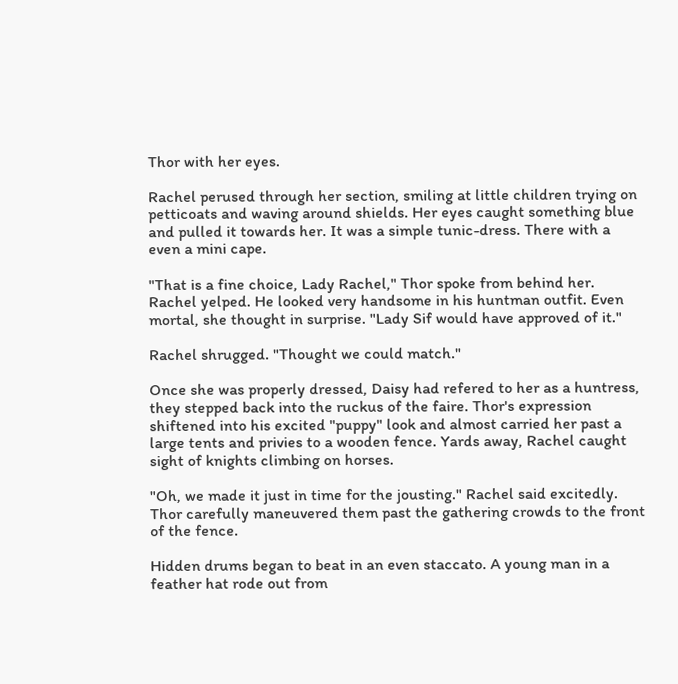Thor with her eyes.

Rachel perused through her section, smiling at little children trying on petticoats and waving around shields. Her eyes caught something blue and pulled it towards her. It was a simple tunic-dress. There with a even a mini cape.

"That is a fine choice, Lady Rachel," Thor spoke from behind her. Rachel yelped. He looked very handsome in his huntman outfit. Even mortal, she thought in surprise. "Lady Sif would have approved of it."

Rachel shrugged. "Thought we could match."

Once she was properly dressed, Daisy had refered to her as a huntress, they stepped back into the ruckus of the faire. Thor's expression shiftened into his excited "puppy" look and almost carried her past a large tents and privies to a wooden fence. Yards away, Rachel caught sight of knights climbing on horses.

"Oh, we made it just in time for the jousting." Rachel said excitedly. Thor carefully maneuvered them past the gathering crowds to the front of the fence.

Hidden drums began to beat in an even staccato. A young man in a feather hat rode out from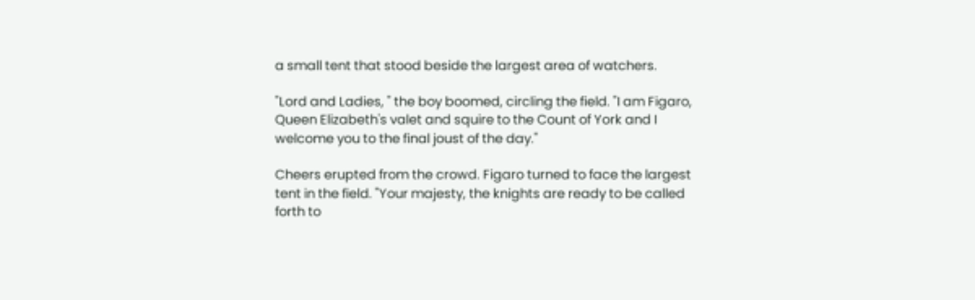a small tent that stood beside the largest area of watchers.

"Lord and Ladies, " the boy boomed, circling the field. "I am Figaro, Queen Elizabeth's valet and squire to the Count of York and I welcome you to the final joust of the day."

Cheers erupted from the crowd. Figaro turned to face the largest tent in the field. "Your majesty, the knights are ready to be called forth to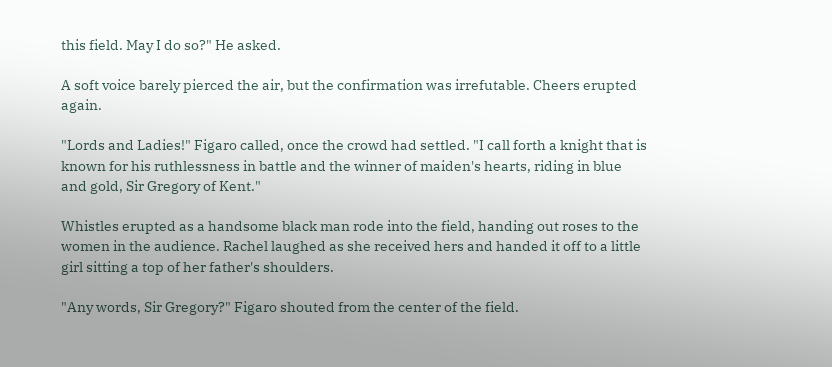this field. May I do so?" He asked.

A soft voice barely pierced the air, but the confirmation was irrefutable. Cheers erupted again.

"Lords and Ladies!" Figaro called, once the crowd had settled. "I call forth a knight that is known for his ruthlessness in battle and the winner of maiden's hearts, riding in blue and gold, Sir Gregory of Kent."

Whistles erupted as a handsome black man rode into the field, handing out roses to the women in the audience. Rachel laughed as she received hers and handed it off to a little girl sitting a top of her father's shoulders.

"Any words, Sir Gregory?" Figaro shouted from the center of the field.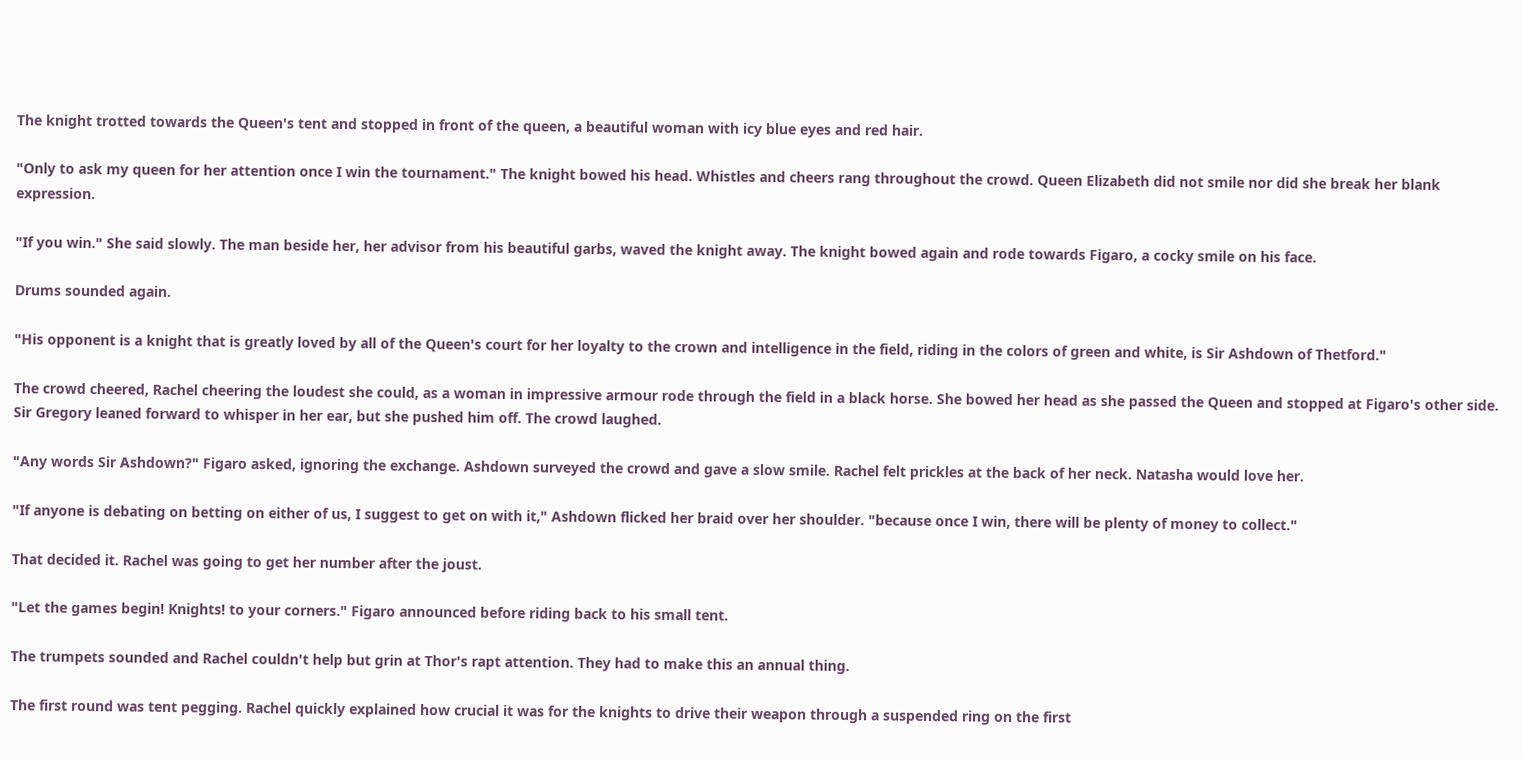The knight trotted towards the Queen's tent and stopped in front of the queen, a beautiful woman with icy blue eyes and red hair.

"Only to ask my queen for her attention once I win the tournament." The knight bowed his head. Whistles and cheers rang throughout the crowd. Queen Elizabeth did not smile nor did she break her blank expression.

"If you win." She said slowly. The man beside her, her advisor from his beautiful garbs, waved the knight away. The knight bowed again and rode towards Figaro, a cocky smile on his face.

Drums sounded again.

"His opponent is a knight that is greatly loved by all of the Queen's court for her loyalty to the crown and intelligence in the field, riding in the colors of green and white, is Sir Ashdown of Thetford."

The crowd cheered, Rachel cheering the loudest she could, as a woman in impressive armour rode through the field in a black horse. She bowed her head as she passed the Queen and stopped at Figaro's other side. Sir Gregory leaned forward to whisper in her ear, but she pushed him off. The crowd laughed.

"Any words Sir Ashdown?" Figaro asked, ignoring the exchange. Ashdown surveyed the crowd and gave a slow smile. Rachel felt prickles at the back of her neck. Natasha would love her.

"If anyone is debating on betting on either of us, I suggest to get on with it," Ashdown flicked her braid over her shoulder. "because once I win, there will be plenty of money to collect."

That decided it. Rachel was going to get her number after the joust.

"Let the games begin! Knights! to your corners." Figaro announced before riding back to his small tent.

The trumpets sounded and Rachel couldn't help but grin at Thor's rapt attention. They had to make this an annual thing.

The first round was tent pegging. Rachel quickly explained how crucial it was for the knights to drive their weapon through a suspended ring on the first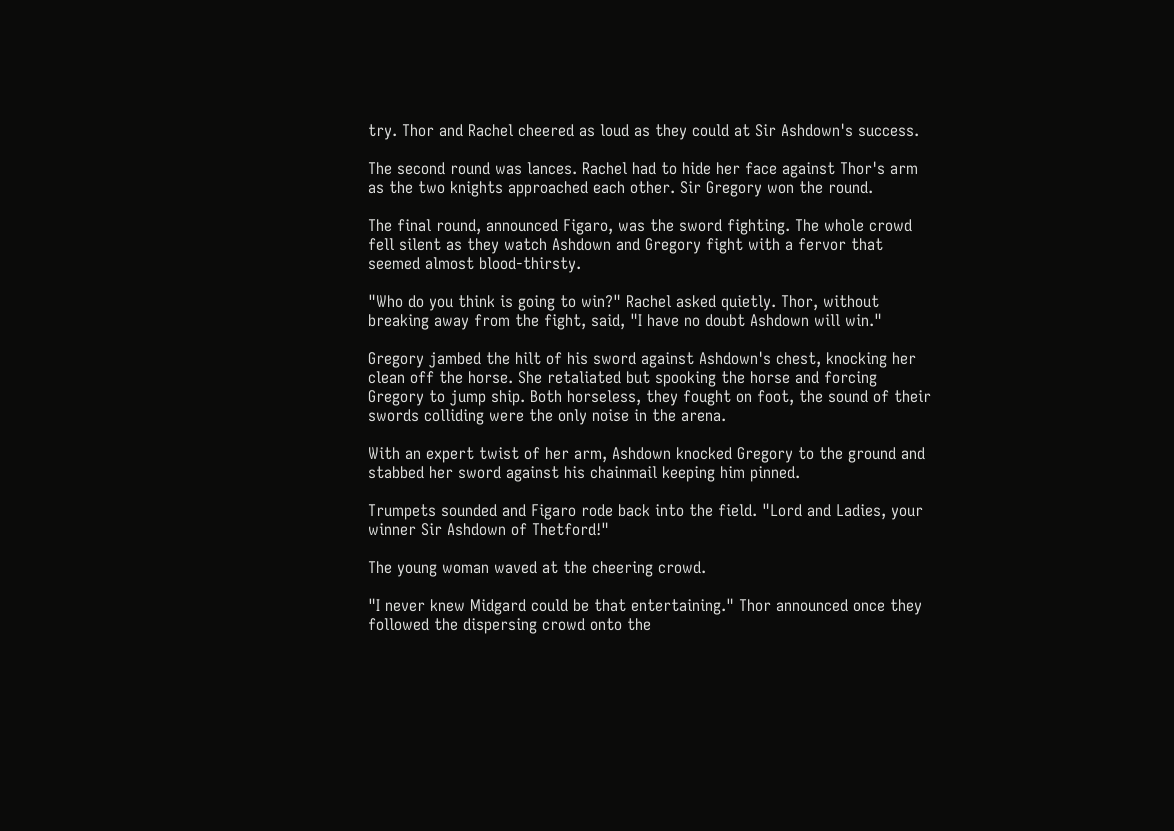try. Thor and Rachel cheered as loud as they could at Sir Ashdown's success.

The second round was lances. Rachel had to hide her face against Thor's arm as the two knights approached each other. Sir Gregory won the round.

The final round, announced Figaro, was the sword fighting. The whole crowd fell silent as they watch Ashdown and Gregory fight with a fervor that seemed almost blood-thirsty.

"Who do you think is going to win?" Rachel asked quietly. Thor, without breaking away from the fight, said, "I have no doubt Ashdown will win."

Gregory jambed the hilt of his sword against Ashdown's chest, knocking her clean off the horse. She retaliated but spooking the horse and forcing Gregory to jump ship. Both horseless, they fought on foot, the sound of their swords colliding were the only noise in the arena.

With an expert twist of her arm, Ashdown knocked Gregory to the ground and stabbed her sword against his chainmail keeping him pinned.

Trumpets sounded and Figaro rode back into the field. "Lord and Ladies, your winner Sir Ashdown of Thetford!"

The young woman waved at the cheering crowd.

"I never knew Midgard could be that entertaining." Thor announced once they followed the dispersing crowd onto the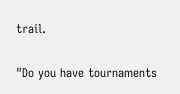trail.

"Do you have tournaments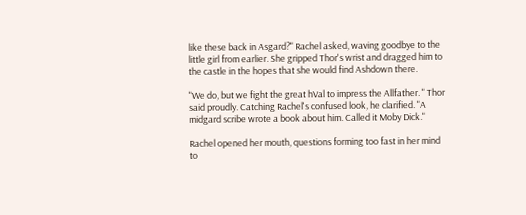like these back in Asgard?" Rachel asked, waving goodbye to the little girl from earlier. She gripped Thor's wrist and dragged him to the castle in the hopes that she would find Ashdown there.

"We do, but we fight the great hVal to impress the Allfather. " Thor said proudly. Catching Rachel's confused look, he clarified. "A midgard scribe wrote a book about him. Called it Moby Dick."

Rachel opened her mouth, questions forming too fast in her mind to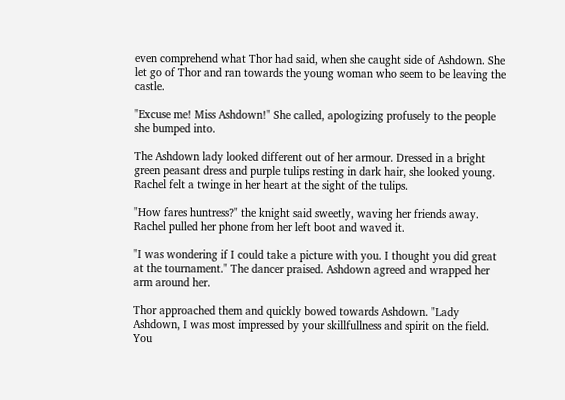even comprehend what Thor had said, when she caught side of Ashdown. She let go of Thor and ran towards the young woman who seem to be leaving the castle.

"Excuse me! Miss Ashdown!" She called, apologizing profusely to the people she bumped into.

The Ashdown lady looked different out of her armour. Dressed in a bright green peasant dress and purple tulips resting in dark hair, she looked young. Rachel felt a twinge in her heart at the sight of the tulips.

"How fares huntress?" the knight said sweetly, waving her friends away. Rachel pulled her phone from her left boot and waved it.

"I was wondering if I could take a picture with you. I thought you did great at the tournament." The dancer praised. Ashdown agreed and wrapped her arm around her.

Thor approached them and quickly bowed towards Ashdown. "Lady Ashdown, I was most impressed by your skillfullness and spirit on the field. You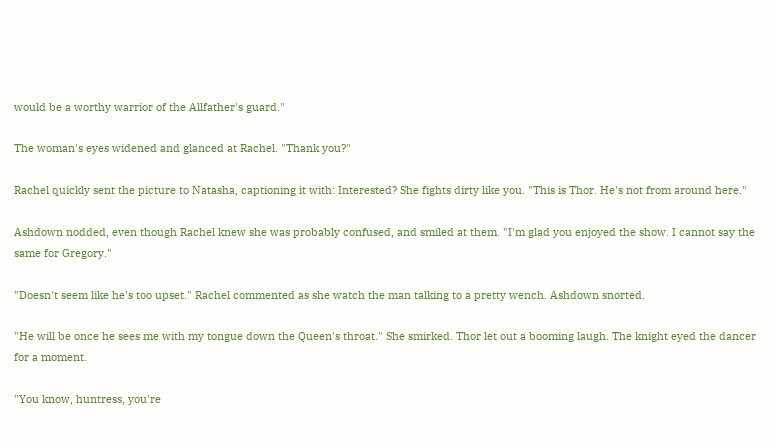would be a worthy warrior of the Allfather's guard."

The woman's eyes widened and glanced at Rachel. "Thank you?"

Rachel quickly sent the picture to Natasha, captioning it with: Interested? She fights dirty like you. "This is Thor. He's not from around here."

Ashdown nodded, even though Rachel knew she was probably confused, and smiled at them. "I'm glad you enjoyed the show. I cannot say the same for Gregory."

"Doesn't seem like he's too upset." Rachel commented as she watch the man talking to a pretty wench. Ashdown snorted.

"He will be once he sees me with my tongue down the Queen's throat." She smirked. Thor let out a booming laugh. The knight eyed the dancer for a moment.

"You know, huntress, you're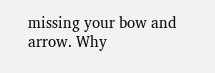missing your bow and arrow. Why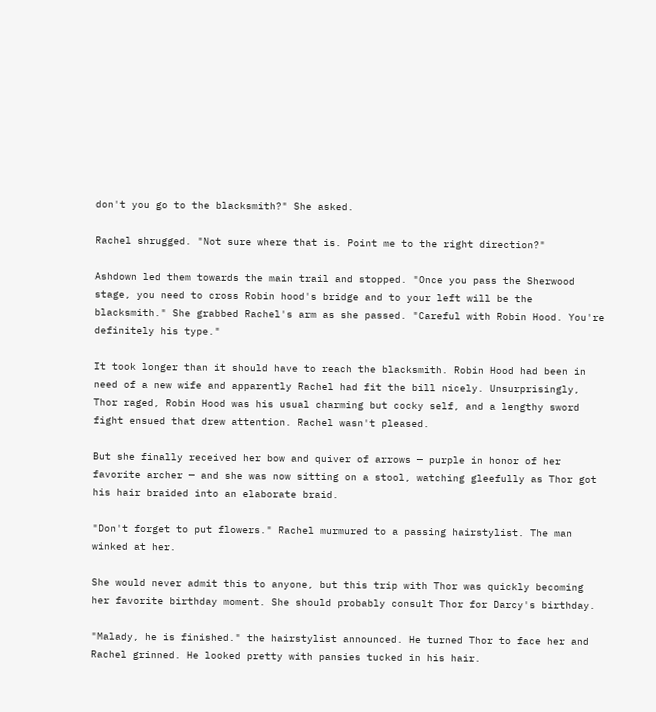don't you go to the blacksmith?" She asked.

Rachel shrugged. "Not sure where that is. Point me to the right direction?"

Ashdown led them towards the main trail and stopped. "Once you pass the Sherwood stage, you need to cross Robin hood's bridge and to your left will be the blacksmith." She grabbed Rachel's arm as she passed. "Careful with Robin Hood. You're definitely his type."

It took longer than it should have to reach the blacksmith. Robin Hood had been in need of a new wife and apparently Rachel had fit the bill nicely. Unsurprisingly, Thor raged, Robin Hood was his usual charming but cocky self, and a lengthy sword fight ensued that drew attention. Rachel wasn't pleased.

But she finally received her bow and quiver of arrows — purple in honor of her favorite archer — and she was now sitting on a stool, watching gleefully as Thor got his hair braided into an elaborate braid.

"Don't forget to put flowers." Rachel murmured to a passing hairstylist. The man winked at her.

She would never admit this to anyone, but this trip with Thor was quickly becoming her favorite birthday moment. She should probably consult Thor for Darcy's birthday.

"Malady, he is finished." the hairstylist announced. He turned Thor to face her and Rachel grinned. He looked pretty with pansies tucked in his hair.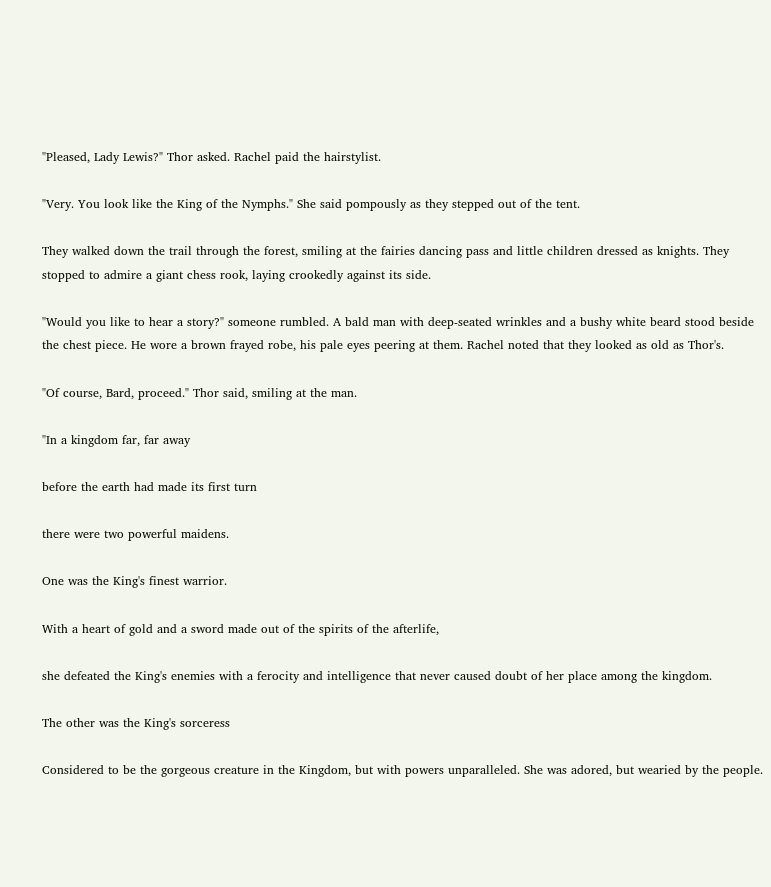"Pleased, Lady Lewis?" Thor asked. Rachel paid the hairstylist.

"Very. You look like the King of the Nymphs." She said pompously as they stepped out of the tent.

They walked down the trail through the forest, smiling at the fairies dancing pass and little children dressed as knights. They stopped to admire a giant chess rook, laying crookedly against its side.

"Would you like to hear a story?" someone rumbled. A bald man with deep-seated wrinkles and a bushy white beard stood beside the chest piece. He wore a brown frayed robe, his pale eyes peering at them. Rachel noted that they looked as old as Thor's.

"Of course, Bard, proceed." Thor said, smiling at the man.

"In a kingdom far, far away

before the earth had made its first turn

there were two powerful maidens.

One was the King's finest warrior.

With a heart of gold and a sword made out of the spirits of the afterlife,

she defeated the King's enemies with a ferocity and intelligence that never caused doubt of her place among the kingdom.

The other was the King's sorceress

Considered to be the gorgeous creature in the Kingdom, but with powers unparalleled. She was adored, but wearied by the people.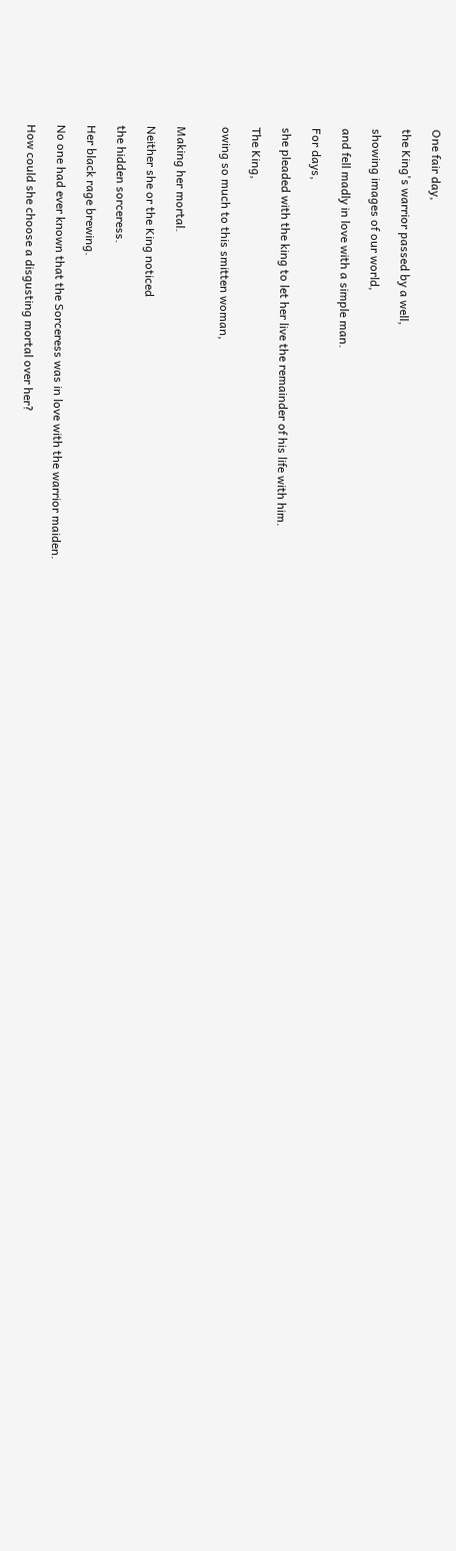One fair day,

the King's warrior passed by a well,

showing images of our world,

and fell madly in love with a simple man.

For days,

she pleaded with the king to let her live the remainder of his life with him.

The King,

owing so much to this smitten woman,


Making her mortal.

Neither she or the King noticed

the hidden sorceress.

Her black rage brewing.

No one had ever known that the Sorceress was in love with the warrior maiden.

How could she choose a disgusting mortal over her?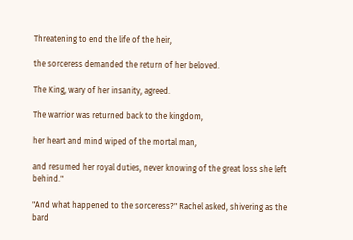Threatening to end the life of the heir,

the sorceress demanded the return of her beloved.

The King, wary of her insanity, agreed.

The warrior was returned back to the kingdom,

her heart and mind wiped of the mortal man,

and resumed her royal duties, never knowing of the great loss she left behind."

"And what happened to the sorceress?" Rachel asked, shivering as the bard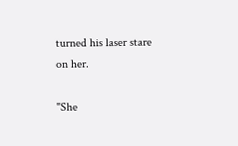turned his laser stare on her.

"She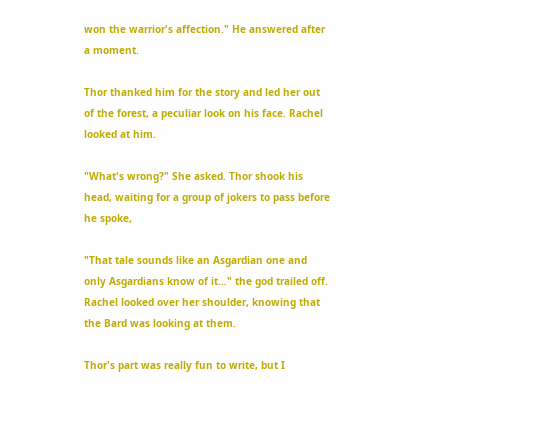won the warrior's affection." He answered after a moment.

Thor thanked him for the story and led her out of the forest, a peculiar look on his face. Rachel looked at him.

"What's wrong?" She asked. Thor shook his head, waiting for a group of jokers to pass before he spoke,

"That tale sounds like an Asgardian one and only Asgardians know of it…" the god trailed off. Rachel looked over her shoulder, knowing that the Bard was looking at them.

Thor's part was really fun to write, but I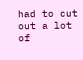had to cut out a lot of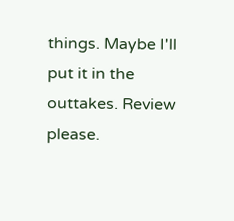things. Maybe I'll put it in the outtakes. Review please.